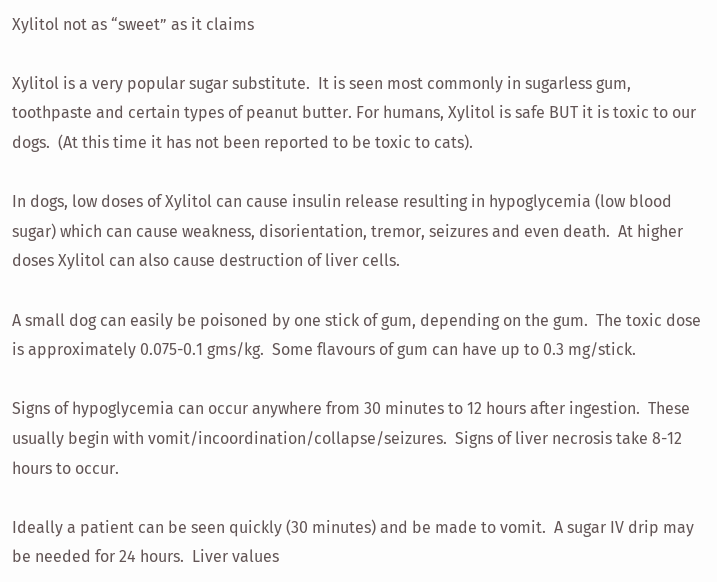Xylitol not as “sweet” as it claims

Xylitol is a very popular sugar substitute.  It is seen most commonly in sugarless gum, toothpaste and certain types of peanut butter. For humans, Xylitol is safe BUT it is toxic to our dogs.  (At this time it has not been reported to be toxic to cats).

In dogs, low doses of Xylitol can cause insulin release resulting in hypoglycemia (low blood sugar) which can cause weakness, disorientation, tremor, seizures and even death.  At higher doses Xylitol can also cause destruction of liver cells.

A small dog can easily be poisoned by one stick of gum, depending on the gum.  The toxic dose is approximately 0.075-0.1 gms/kg.  Some flavours of gum can have up to 0.3 mg/stick.

Signs of hypoglycemia can occur anywhere from 30 minutes to 12 hours after ingestion.  These usually begin with vomit/incoordination/collapse/seizures.  Signs of liver necrosis take 8-12 hours to occur.

Ideally a patient can be seen quickly (30 minutes) and be made to vomit.  A sugar IV drip may be needed for 24 hours.  Liver values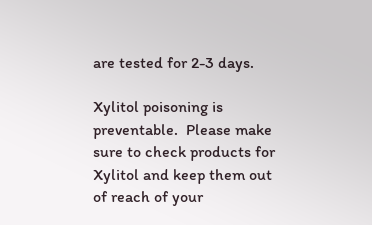are tested for 2-3 days.

Xylitol poisoning is preventable.  Please make sure to check products for Xylitol and keep them out of reach of your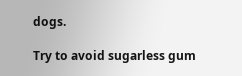dogs.

Try to avoid sugarless gum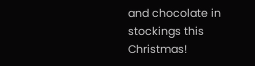and chocolate in stockings this Christmas!